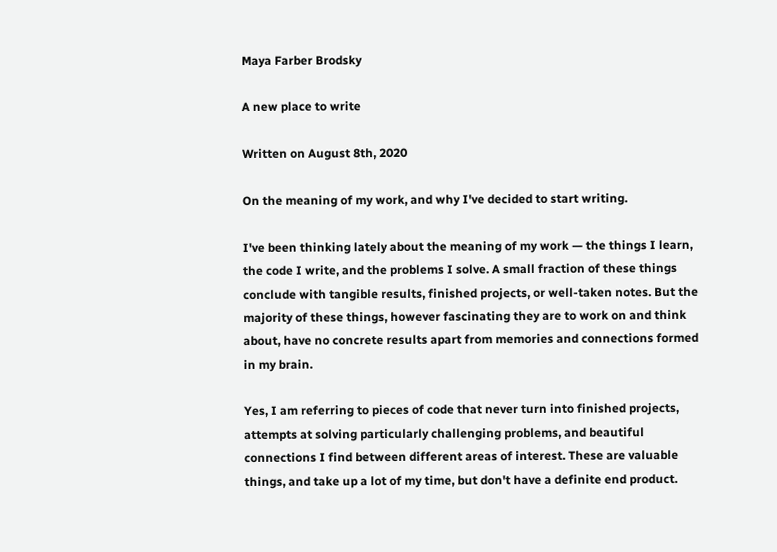Maya Farber Brodsky

A new place to write

Written on August 8th, 2020

On the meaning of my work, and why I've decided to start writing.

I've been thinking lately about the meaning of my work — the things I learn, the code I write, and the problems I solve. A small fraction of these things conclude with tangible results, finished projects, or well-taken notes. But the majority of these things, however fascinating they are to work on and think about, have no concrete results apart from memories and connections formed in my brain.

Yes, I am referring to pieces of code that never turn into finished projects, attempts at solving particularly challenging problems, and beautiful connections I find between different areas of interest. These are valuable things, and take up a lot of my time, but don't have a definite end product.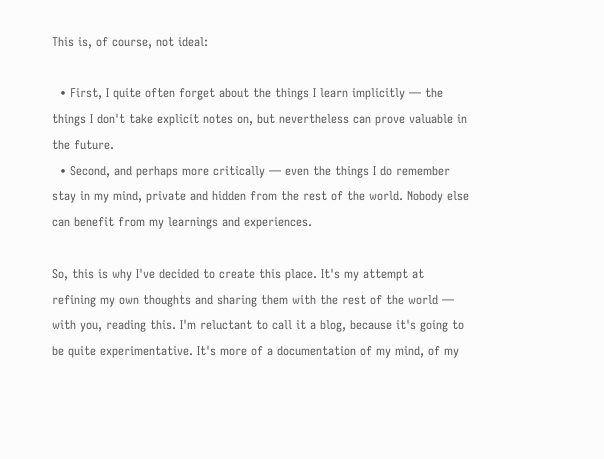This is, of course, not ideal:

  • First, I quite often forget about the things I learn implicitly — the things I don't take explicit notes on, but nevertheless can prove valuable in the future.
  • Second, and perhaps more critically — even the things I do remember stay in my mind, private and hidden from the rest of the world. Nobody else can benefit from my learnings and experiences.

So, this is why I've decided to create this place. It's my attempt at refining my own thoughts and sharing them with the rest of the world — with you, reading this. I'm reluctant to call it a blog, because it's going to be quite experimentative. It's more of a documentation of my mind, of my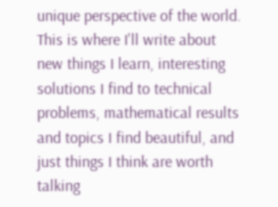unique perspective of the world. This is where I'll write about new things I learn, interesting solutions I find to technical problems, mathematical results and topics I find beautiful, and just things I think are worth talking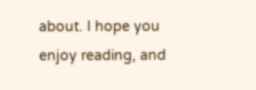about. I hope you enjoy reading, and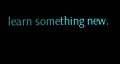learn something new.